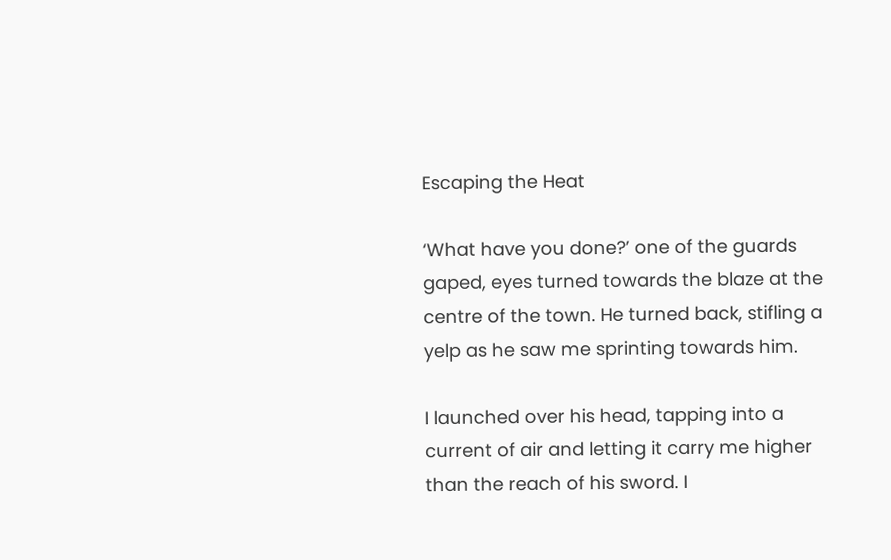Escaping the Heat

‘What have you done?’ one of the guards gaped, eyes turned towards the blaze at the centre of the town. He turned back, stifling a yelp as he saw me sprinting towards him.

I launched over his head, tapping into a current of air and letting it carry me higher than the reach of his sword. I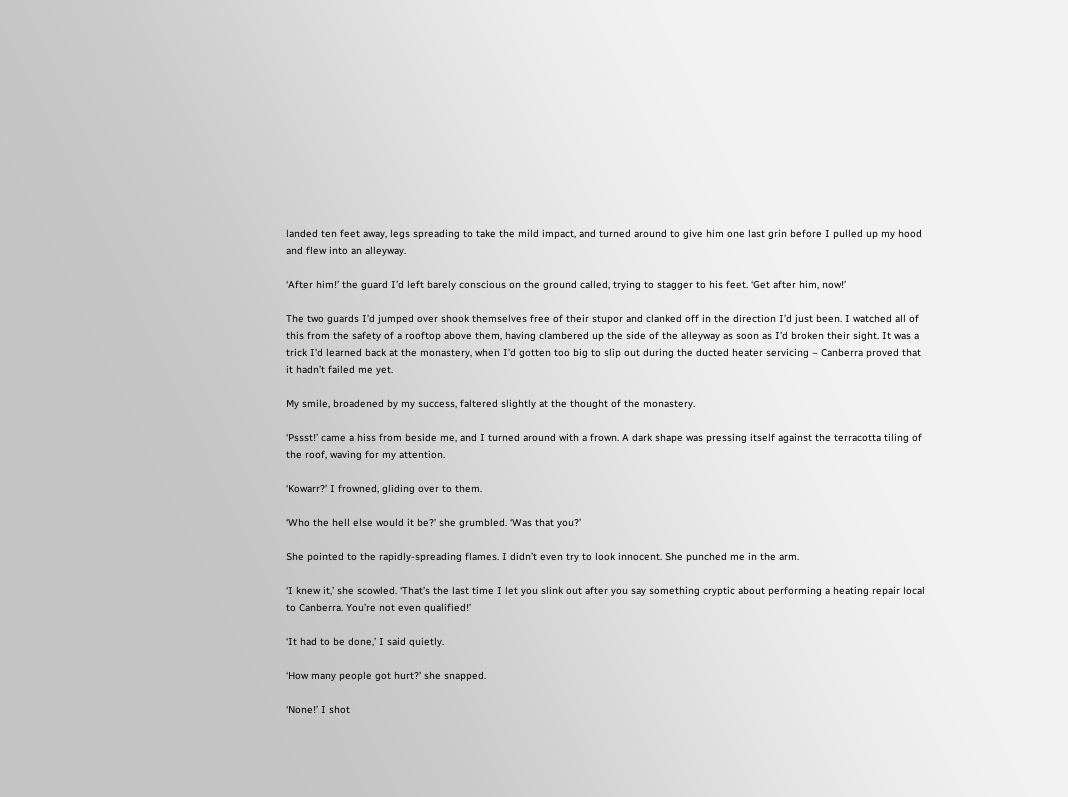landed ten feet away, legs spreading to take the mild impact, and turned around to give him one last grin before I pulled up my hood and flew into an alleyway.

‘After him!’ the guard I’d left barely conscious on the ground called, trying to stagger to his feet. ‘Get after him, now!’

The two guards I’d jumped over shook themselves free of their stupor and clanked off in the direction I’d just been. I watched all of this from the safety of a rooftop above them, having clambered up the side of the alleyway as soon as I’d broken their sight. It was a trick I’d learned back at the monastery, when I’d gotten too big to slip out during the ducted heater servicing – Canberra proved that it hadn’t failed me yet.

My smile, broadened by my success, faltered slightly at the thought of the monastery.

‘Pssst!’ came a hiss from beside me, and I turned around with a frown. A dark shape was pressing itself against the terracotta tiling of the roof, waving for my attention.

‘Kowarr?’ I frowned, gliding over to them.

‘Who the hell else would it be?’ she grumbled. ‘Was that you?’

She pointed to the rapidly-spreading flames. I didn’t even try to look innocent. She punched me in the arm.

‘I knew it,’ she scowled. ‘That’s the last time I let you slink out after you say something cryptic about performing a heating repair local to Canberra. You’re not even qualified!’

‘It had to be done,’ I said quietly.

‘How many people got hurt?’ she snapped.

‘None!’ I shot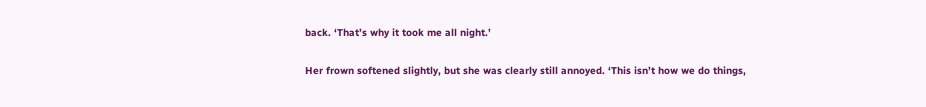back. ‘That’s why it took me all night.’

Her frown softened slightly, but she was clearly still annoyed. ‘This isn’t how we do things,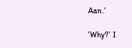Aan.’

‘Why?’ I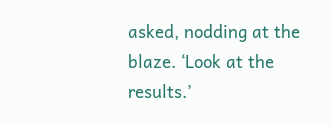asked, nodding at the blaze. ‘Look at the results.’